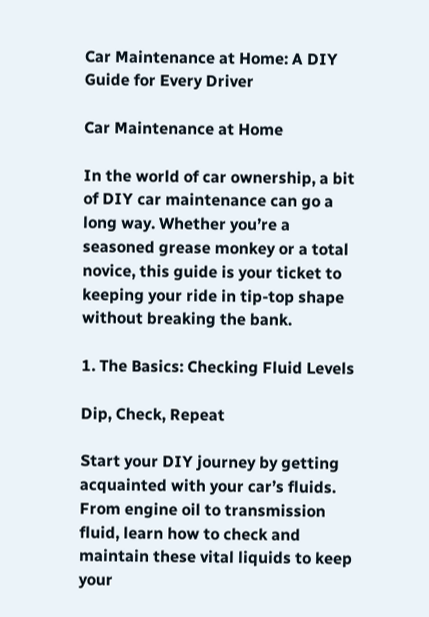Car Maintenance at Home: A DIY Guide for Every Driver

Car Maintenance at Home

In the world of car ownership, a bit of DIY car maintenance can go a long way. Whether you’re a seasoned grease monkey or a total novice, this guide is your ticket to keeping your ride in tip-top shape without breaking the bank.

1. The Basics: Checking Fluid Levels

Dip, Check, Repeat

Start your DIY journey by getting acquainted with your car’s fluids. From engine oil to transmission fluid, learn how to check and maintain these vital liquids to keep your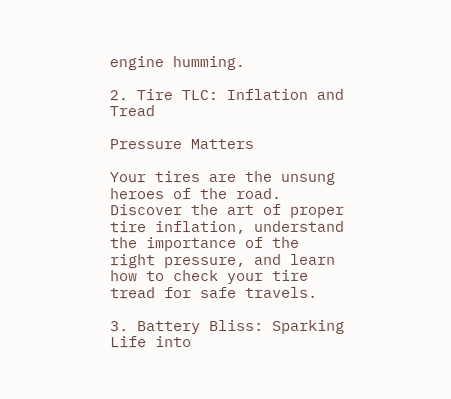engine humming.

2. Tire TLC: Inflation and Tread

Pressure Matters

Your tires are the unsung heroes of the road. Discover the art of proper tire inflation, understand the importance of the right pressure, and learn how to check your tire tread for safe travels.

3. Battery Bliss: Sparking Life into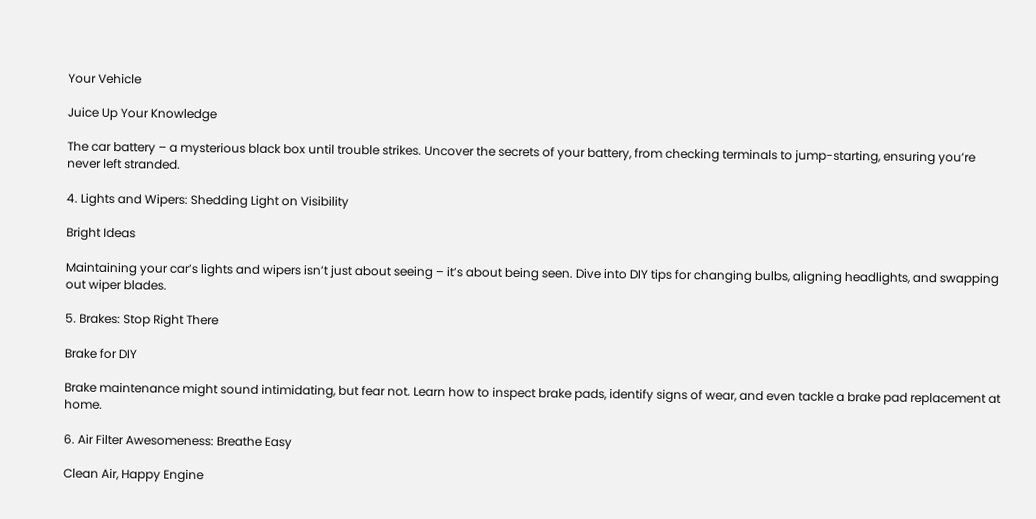Your Vehicle

Juice Up Your Knowledge

The car battery – a mysterious black box until trouble strikes. Uncover the secrets of your battery, from checking terminals to jump-starting, ensuring you’re never left stranded.

4. Lights and Wipers: Shedding Light on Visibility

Bright Ideas

Maintaining your car’s lights and wipers isn’t just about seeing – it’s about being seen. Dive into DIY tips for changing bulbs, aligning headlights, and swapping out wiper blades.

5. Brakes: Stop Right There

Brake for DIY

Brake maintenance might sound intimidating, but fear not. Learn how to inspect brake pads, identify signs of wear, and even tackle a brake pad replacement at home.

6. Air Filter Awesomeness: Breathe Easy

Clean Air, Happy Engine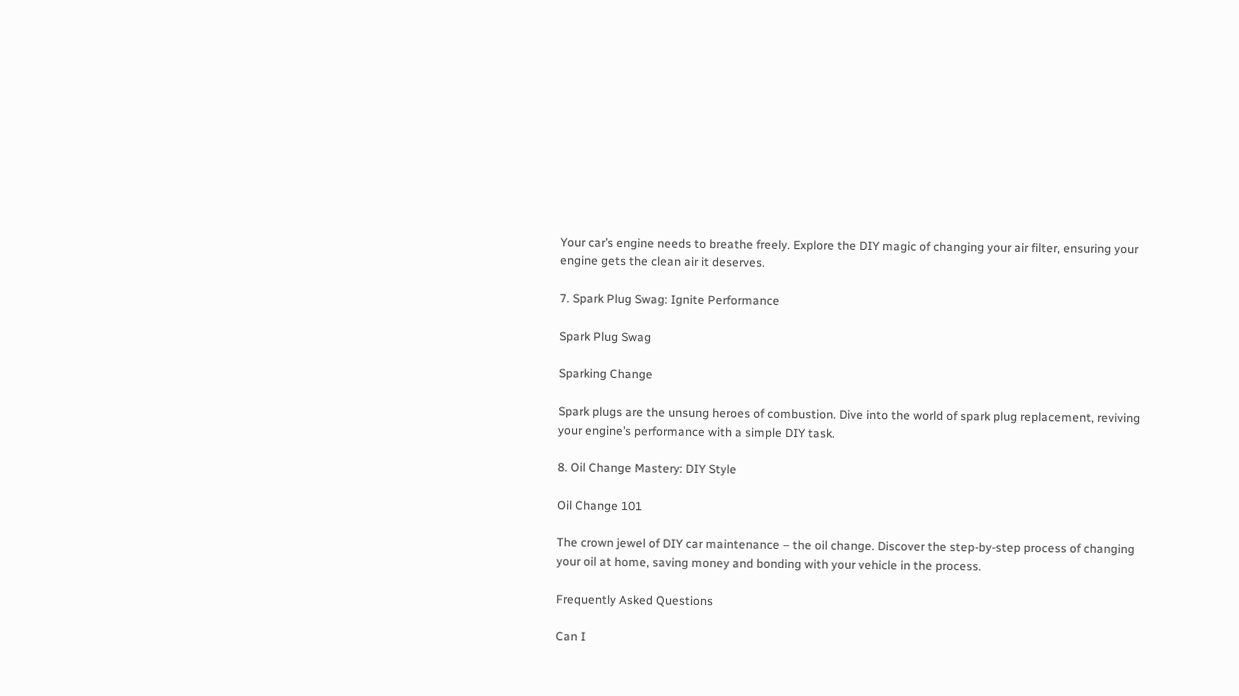Your car’s engine needs to breathe freely. Explore the DIY magic of changing your air filter, ensuring your engine gets the clean air it deserves.

7. Spark Plug Swag: Ignite Performance

Spark Plug Swag

Sparking Change

Spark plugs are the unsung heroes of combustion. Dive into the world of spark plug replacement, reviving your engine’s performance with a simple DIY task.

8. Oil Change Mastery: DIY Style

Oil Change 101

The crown jewel of DIY car maintenance – the oil change. Discover the step-by-step process of changing your oil at home, saving money and bonding with your vehicle in the process.

Frequently Asked Questions

Can I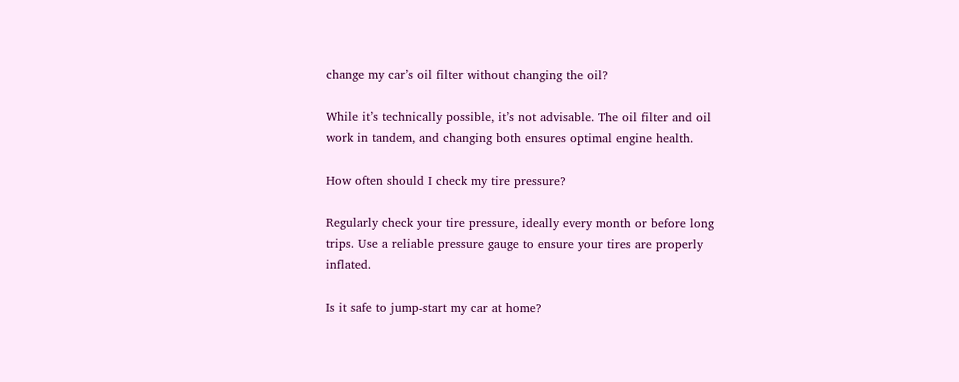change my car’s oil filter without changing the oil?

While it’s technically possible, it’s not advisable. The oil filter and oil work in tandem, and changing both ensures optimal engine health.

How often should I check my tire pressure?

Regularly check your tire pressure, ideally every month or before long trips. Use a reliable pressure gauge to ensure your tires are properly inflated.

Is it safe to jump-start my car at home?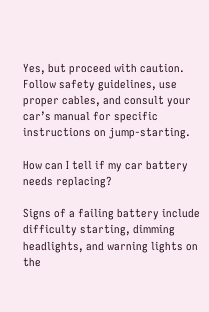Yes, but proceed with caution. Follow safety guidelines, use proper cables, and consult your car’s manual for specific instructions on jump-starting.

How can I tell if my car battery needs replacing?

Signs of a failing battery include difficulty starting, dimming headlights, and warning lights on the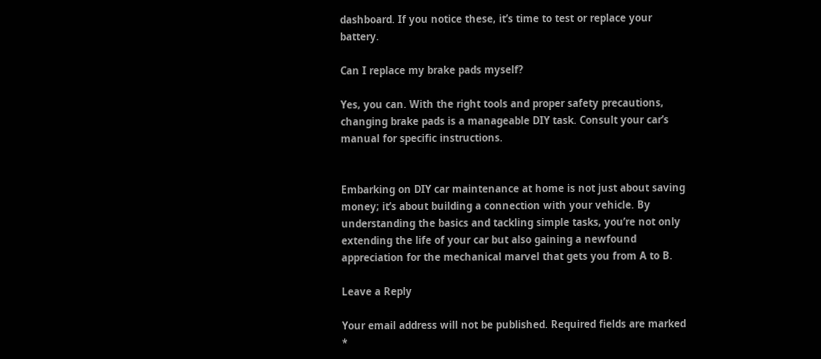dashboard. If you notice these, it’s time to test or replace your battery.

Can I replace my brake pads myself?

Yes, you can. With the right tools and proper safety precautions, changing brake pads is a manageable DIY task. Consult your car’s manual for specific instructions.


Embarking on DIY car maintenance at home is not just about saving money; it’s about building a connection with your vehicle. By understanding the basics and tackling simple tasks, you’re not only extending the life of your car but also gaining a newfound appreciation for the mechanical marvel that gets you from A to B.

Leave a Reply

Your email address will not be published. Required fields are marked *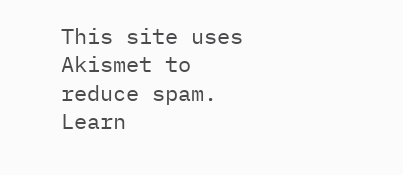This site uses Akismet to reduce spam. Learn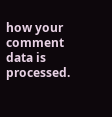how your comment data is processed.